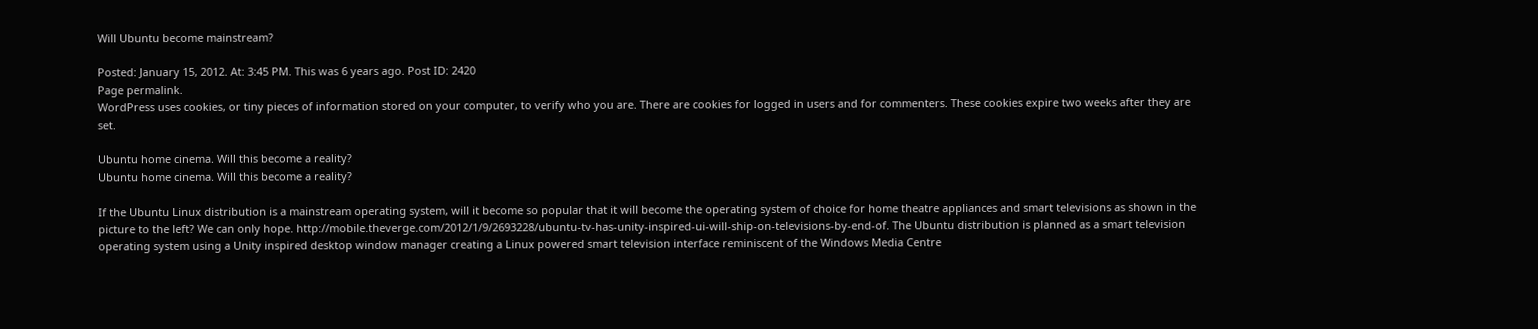Will Ubuntu become mainstream?

Posted: January 15, 2012. At: 3:45 PM. This was 6 years ago. Post ID: 2420
Page permalink.
WordPress uses cookies, or tiny pieces of information stored on your computer, to verify who you are. There are cookies for logged in users and for commenters. These cookies expire two weeks after they are set.

Ubuntu home cinema. Will this become a reality?
Ubuntu home cinema. Will this become a reality?

If the Ubuntu Linux distribution is a mainstream operating system, will it become so popular that it will become the operating system of choice for home theatre appliances and smart televisions as shown in the picture to the left? We can only hope. http://mobile.theverge.com/2012/1/9/2693228/ubuntu-tv-has-unity-inspired-ui-will-ship-on-televisions-by-end-of. The Ubuntu distribution is planned as a smart television operating system using a Unity inspired desktop window manager creating a Linux powered smart television interface reminiscent of the Windows Media Centre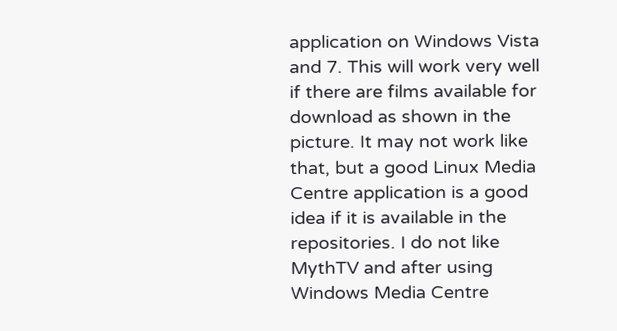application on Windows Vista and 7. This will work very well if there are films available for download as shown in the picture. It may not work like that, but a good Linux Media Centre application is a good idea if it is available in the repositories. I do not like MythTV and after using Windows Media Centre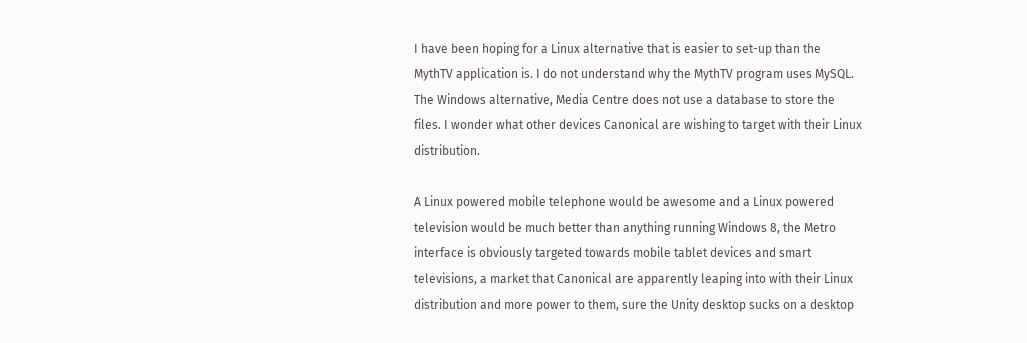I have been hoping for a Linux alternative that is easier to set-up than the MythTV application is. I do not understand why the MythTV program uses MySQL. The Windows alternative, Media Centre does not use a database to store the files. I wonder what other devices Canonical are wishing to target with their Linux distribution.

A Linux powered mobile telephone would be awesome and a Linux powered television would be much better than anything running Windows 8, the Metro interface is obviously targeted towards mobile tablet devices and smart televisions, a market that Canonical are apparently leaping into with their Linux distribution and more power to them, sure the Unity desktop sucks on a desktop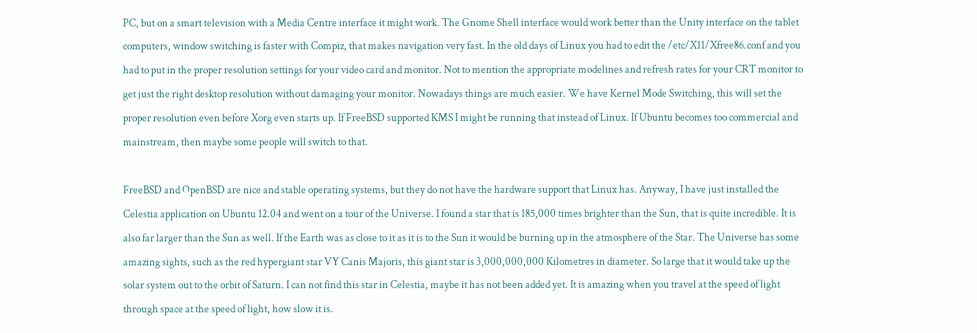PC, but on a smart television with a Media Centre interface it might work. The Gnome Shell interface would work better than the Unity interface on the tablet computers, window switching is faster with Compiz, that makes navigation very fast. In the old days of Linux you had to edit the /etc/X11/Xfree86.conf and you had to put in the proper resolution settings for your video card and monitor. Not to mention the appropriate modelines and refresh rates for your CRT monitor to get just the right desktop resolution without damaging your monitor. Nowadays things are much easier. We have Kernel Mode Switching, this will set the proper resolution even before Xorg even starts up. If FreeBSD supported KMS I might be running that instead of Linux. If Ubuntu becomes too commercial and mainstream, then maybe some people will switch to that.

FreeBSD and OpenBSD are nice and stable operating systems, but they do not have the hardware support that Linux has. Anyway, I have just installed the Celestia application on Ubuntu 12.04 and went on a tour of the Universe. I found a star that is 185,000 times brighter than the Sun, that is quite incredible. It is also far larger than the Sun as well. If the Earth was as close to it as it is to the Sun it would be burning up in the atmosphere of the Star. The Universe has some amazing sights, such as the red hypergiant star VY Canis Majoris, this giant star is 3,000,000,000 Kilometres in diameter. So large that it would take up the solar system out to the orbit of Saturn. I can not find this star in Celestia, maybe it has not been added yet. It is amazing when you travel at the speed of light through space at the speed of light, how slow it is.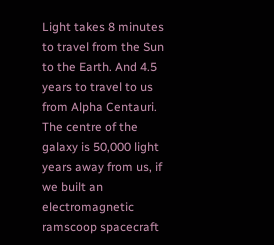Light takes 8 minutes to travel from the Sun to the Earth. And 4.5 years to travel to us from Alpha Centauri. The centre of the galaxy is 50,000 light years away from us, if we built an electromagnetic ramscoop spacecraft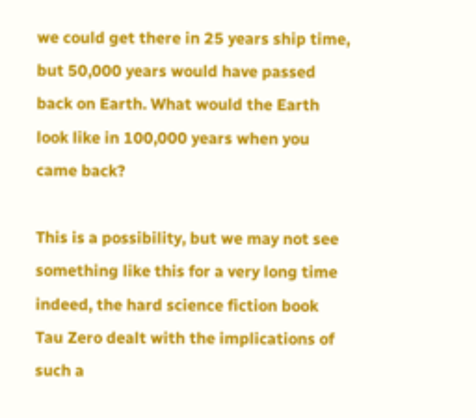we could get there in 25 years ship time, but 50,000 years would have passed back on Earth. What would the Earth look like in 100,000 years when you came back?

This is a possibility, but we may not see something like this for a very long time indeed, the hard science fiction book Tau Zero dealt with the implications of such a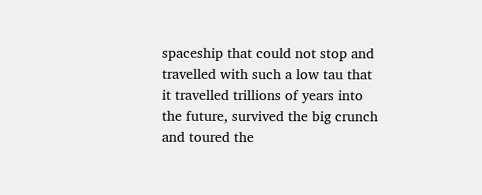spaceship that could not stop and travelled with such a low tau that it travelled trillions of years into the future, survived the big crunch and toured the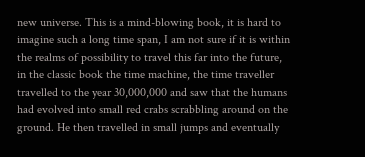new universe. This is a mind-blowing book, it is hard to imagine such a long time span, I am not sure if it is within the realms of possibility to travel this far into the future, in the classic book the time machine, the time traveller travelled to the year 30,000,000 and saw that the humans had evolved into small red crabs scrabbling around on the ground. He then travelled in small jumps and eventually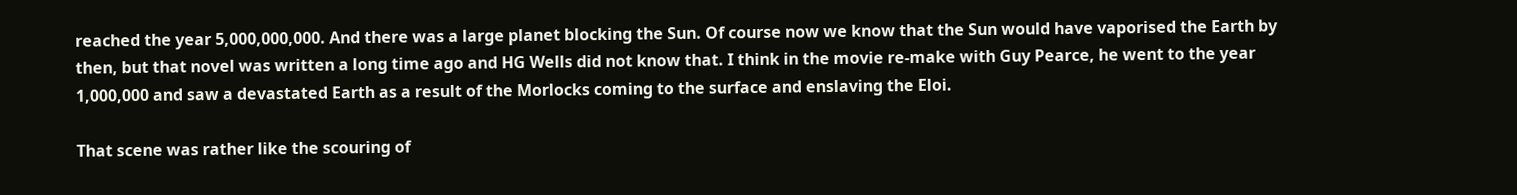reached the year 5,000,000,000. And there was a large planet blocking the Sun. Of course now we know that the Sun would have vaporised the Earth by then, but that novel was written a long time ago and HG Wells did not know that. I think in the movie re-make with Guy Pearce, he went to the year 1,000,000 and saw a devastated Earth as a result of the Morlocks coming to the surface and enslaving the Eloi.

That scene was rather like the scouring of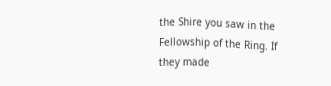the Shire you saw in the Fellowship of the Ring. If they made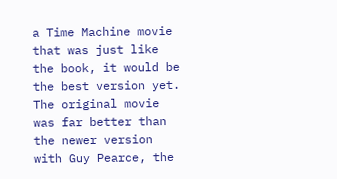a Time Machine movie that was just like the book, it would be the best version yet. The original movie was far better than the newer version with Guy Pearce, the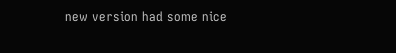new version had some nice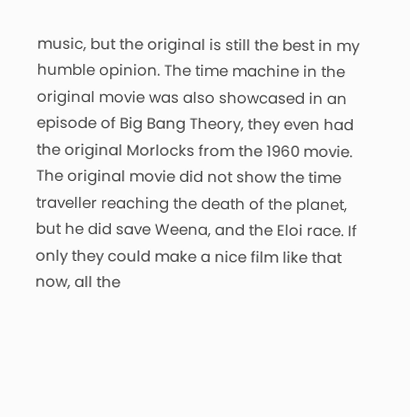music, but the original is still the best in my humble opinion. The time machine in the original movie was also showcased in an episode of Big Bang Theory, they even had the original Morlocks from the 1960 movie. The original movie did not show the time traveller reaching the death of the planet, but he did save Weena, and the Eloi race. If only they could make a nice film like that now, all the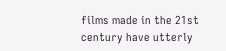films made in the 21st century have utterly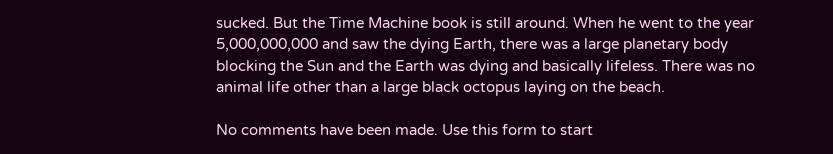sucked. But the Time Machine book is still around. When he went to the year 5,000,000,000 and saw the dying Earth, there was a large planetary body blocking the Sun and the Earth was dying and basically lifeless. There was no animal life other than a large black octopus laying on the beach.

No comments have been made. Use this form to start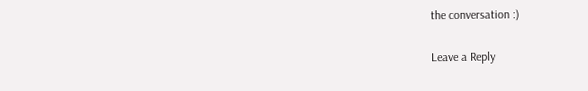the conversation :)

Leave a Reply